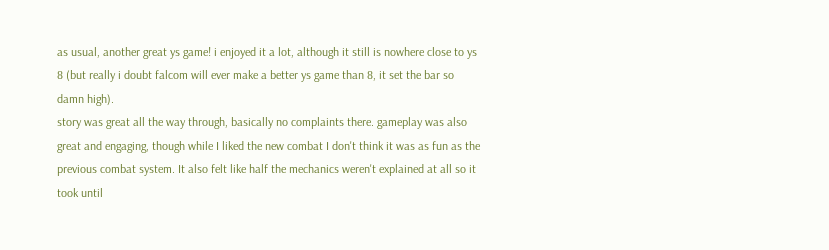as usual, another great ys game! i enjoyed it a lot, although it still is nowhere close to ys 8 (but really i doubt falcom will ever make a better ys game than 8, it set the bar so damn high).
story was great all the way through, basically no complaints there. gameplay was also great and engaging, though while I liked the new combat I don't think it was as fun as the previous combat system. It also felt like half the mechanics weren't explained at all so it took until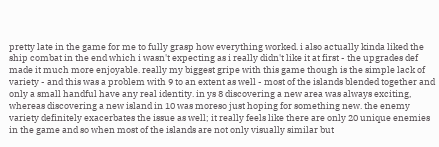pretty late in the game for me to fully grasp how everything worked. i also actually kinda liked the ship combat in the end which i wasn't expecting as i really didn't like it at first - the upgrades def made it much more enjoyable. really my biggest gripe with this game though is the simple lack of variety - and this was a problem with 9 to an extent as well - most of the islands blended together and only a small handful have any real identity. in ys 8 discovering a new area was always exciting, whereas discovering a new island in 10 was moreso just hoping for something new. the enemy variety definitely exacerbates the issue as well; it really feels like there are only 20 unique enemies in the game and so when most of the islands are not only visually similar but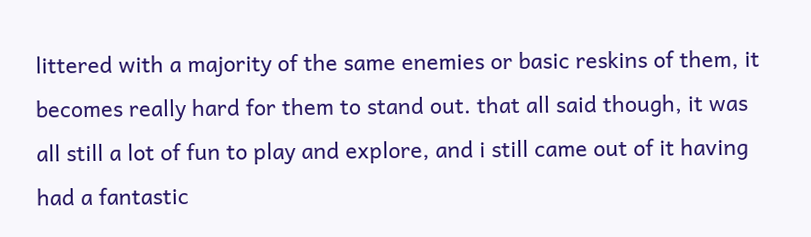littered with a majority of the same enemies or basic reskins of them, it becomes really hard for them to stand out. that all said though, it was all still a lot of fun to play and explore, and i still came out of it having had a fantastic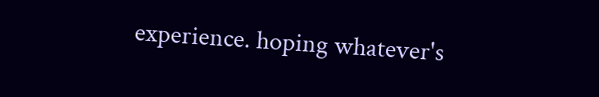experience. hoping whatever's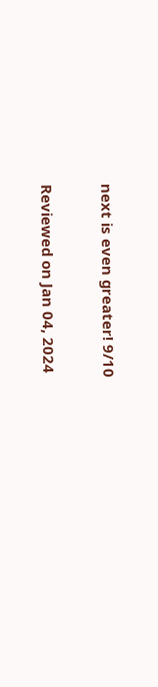next is even greater! 9/10

Reviewed on Jan 04, 2024